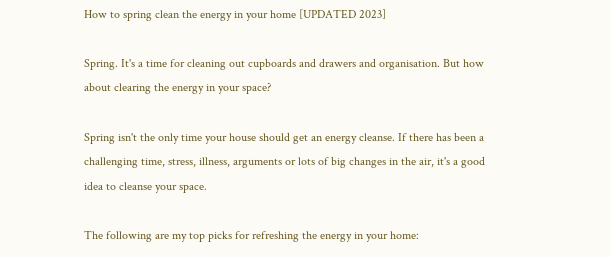How to spring clean the energy in your home [UPDATED 2023]

Spring. It's a time for cleaning out cupboards and drawers and organisation. But how about clearing the energy in your space?

Spring isn't the only time your house should get an energy cleanse. If there has been a challenging time, stress, illness, arguments or lots of big changes in the air, it's a good idea to cleanse your space.

The following are my top picks for refreshing the energy in your home: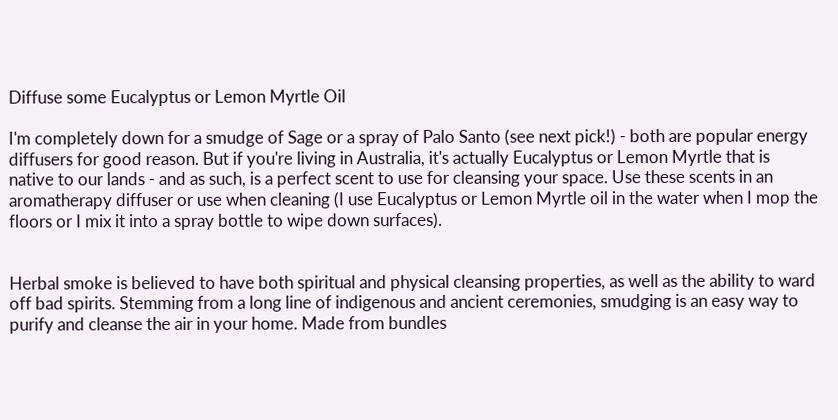Diffuse some Eucalyptus or Lemon Myrtle Oil

I'm completely down for a smudge of Sage or a spray of Palo Santo (see next pick!) - both are popular energy diffusers for good reason. But if you're living in Australia, it's actually Eucalyptus or Lemon Myrtle that is native to our lands - and as such, is a perfect scent to use for cleansing your space. Use these scents in an aromatherapy diffuser or use when cleaning (I use Eucalyptus or Lemon Myrtle oil in the water when I mop the floors or I mix it into a spray bottle to wipe down surfaces).


Herbal smoke is believed to have both spiritual and physical cleansing properties, as well as the ability to ward off bad spirits. Stemming from a long line of indigenous and ancient ceremonies, smudging is an easy way to purify and cleanse the air in your home. Made from bundles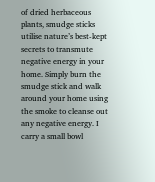of dried herbaceous plants, smudge sticks utilise nature’s best-kept secrets to transmute negative energy in your home. Simply burn the smudge stick and walk around your home using the smoke to cleanse out any negative energy. I carry a small bowl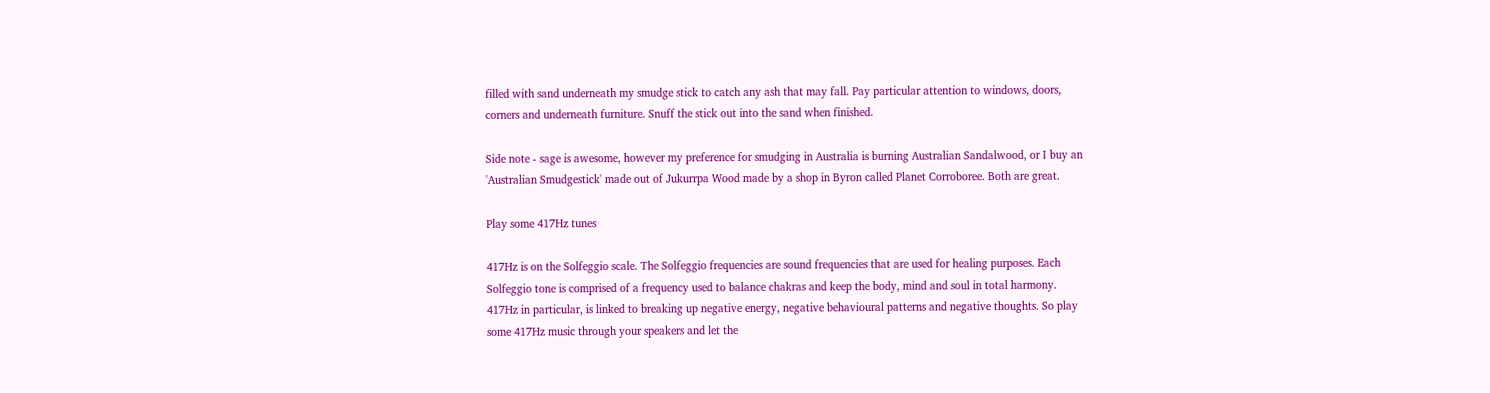filled with sand underneath my smudge stick to catch any ash that may fall. Pay particular attention to windows, doors, corners and underneath furniture. Snuff the stick out into the sand when finished.

Side note - sage is awesome, however my preference for smudging in Australia is burning Australian Sandalwood, or I buy an 'Australian Smudgestick' made out of Jukurrpa Wood made by a shop in Byron called Planet Corroboree. Both are great.

Play some 417Hz tunes

417Hz is on the Solfeggio scale. The Solfeggio frequencies are sound frequencies that are used for healing purposes. Each Solfeggio tone is comprised of a frequency used to balance chakras and keep the body, mind and soul in total harmony. 417Hz in particular, is linked to breaking up negative energy, negative behavioural patterns and negative thoughts. So play some 417Hz music through your speakers and let the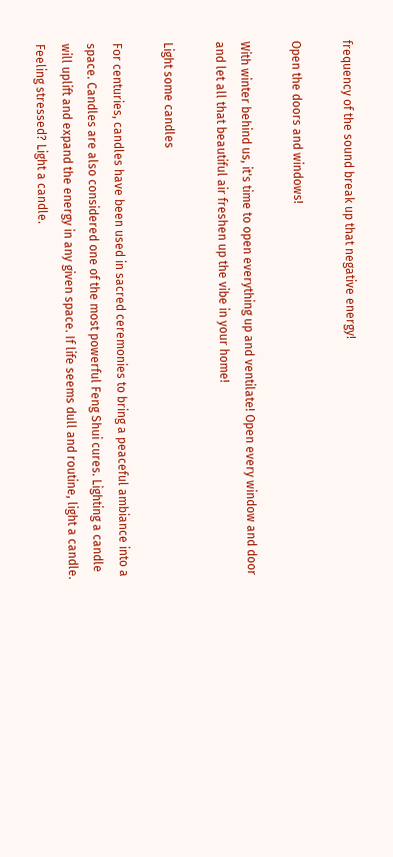frequency of the sound break up that negative energy!

Open the doors and windows!

With winter behind us, it's time to open everything up and ventilate! Open every window and door and let all that beautiful air freshen up the vibe in your home!

Light some candles

For centuries, candles have been used in sacred ceremonies to bring a peaceful ambiance into a space. Candles are also considered one of the most powerful Feng Shui cures. Lighting a candle will uplift and expand the energy in any given space. If life seems dull and routine, light a candle. Feeling stressed? Light a candle.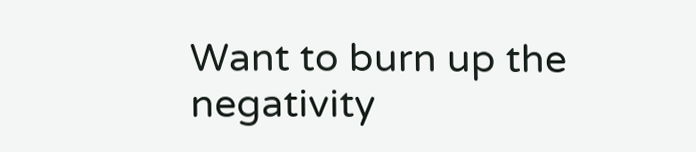Want to burn up the negativity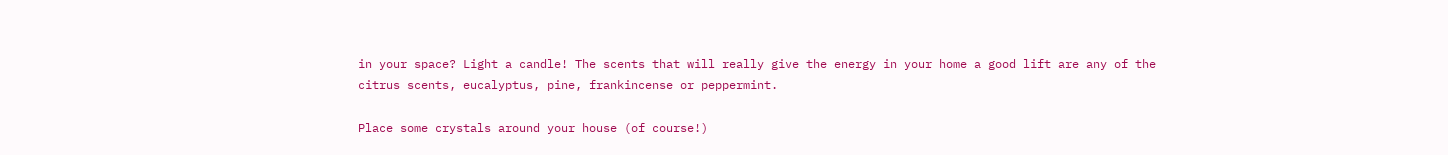in your space? Light a candle! The scents that will really give the energy in your home a good lift are any of the citrus scents, eucalyptus, pine, frankincense or peppermint.

Place some crystals around your house (of course!)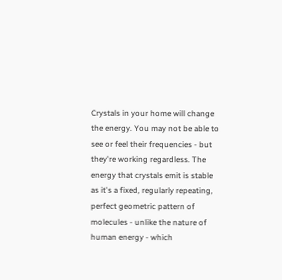Crystals in your home will change the energy. You may not be able to see or feel their frequencies - but they're working regardless. The energy that crystals emit is stable as it's a fixed, regularly repeating, perfect geometric pattern of molecules - unlike the nature of human energy - which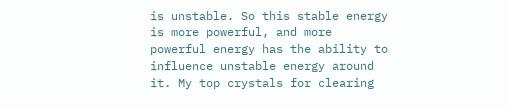is unstable. So this stable energy is more powerful, and more powerful energy has the ability to influence unstable energy around it. My top crystals for clearing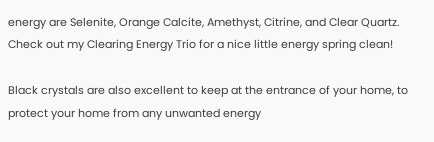energy are Selenite, Orange Calcite, Amethyst, Citrine, and Clear Quartz. Check out my Clearing Energy Trio for a nice little energy spring clean!

Black crystals are also excellent to keep at the entrance of your home, to protect your home from any unwanted energy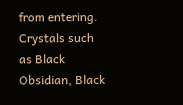from entering. Crystals such as Black Obsidian, Black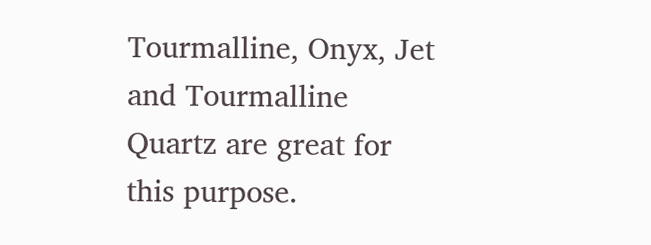Tourmalline, Onyx, Jet and Tourmalline Quartz are great for this purpose.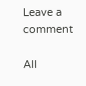Leave a comment

All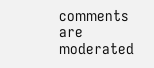comments are moderated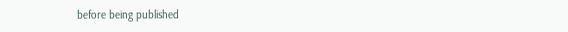before being published